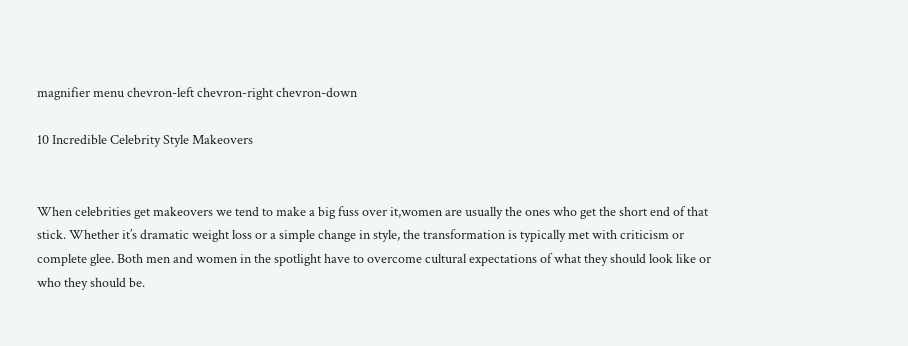magnifier menu chevron-left chevron-right chevron-down

10 Incredible Celebrity Style Makeovers


When celebrities get makeovers we tend to make a big fuss over it,women are usually the ones who get the short end of that stick. Whether it’s dramatic weight loss or a simple change in style, the transformation is typically met with criticism or complete glee. Both men and women in the spotlight have to overcome cultural expectations of what they should look like or who they should be.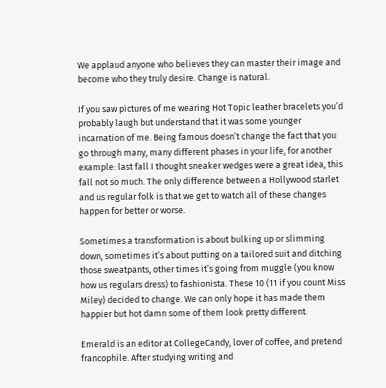We applaud anyone who believes they can master their image and become who they truly desire. Change is natural.

If you saw pictures of me wearing Hot Topic leather bracelets you’d probably laugh but understand that it was some younger incarnation of me. Being famous doesn’t change the fact that you go through many, many different phases in your life, for another example: last fall I thought sneaker wedges were a great idea, this fall not so much. The only difference between a Hollywood starlet and us regular folk is that we get to watch all of these changes happen for better or worse.

Sometimes a transformation is about bulking up or slimming down, sometimes it’s about putting on a tailored suit and ditching those sweatpants, other times it’s going from muggle (you know how us regulars dress) to fashionista. These 10 (11 if you count Miss Miley) decided to change. We can only hope it has made them happier but hot damn some of them look pretty different.

Emerald is an editor at CollegeCandy, lover of coffee, and pretend francophile. After studying writing and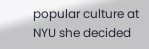popular culture at NYU she decided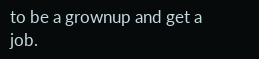to be a grownup and get a job.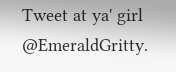Tweet at ya' girl @EmeraldGritty.